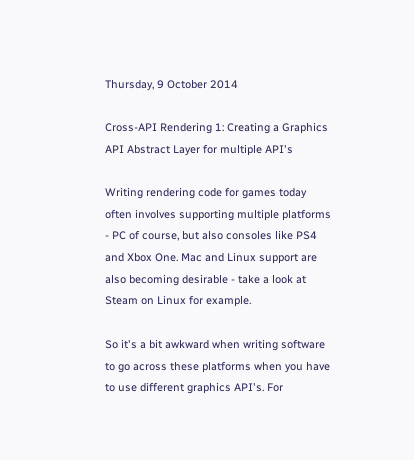Thursday, 9 October 2014

Cross-API Rendering 1: Creating a Graphics API Abstract Layer for multiple API's

Writing rendering code for games today often involves supporting multiple platforms - PC of course, but also consoles like PS4 and Xbox One. Mac and Linux support are also becoming desirable - take a look at Steam on Linux for example.

So it's a bit awkward when writing software to go across these platforms when you have to use different graphics API's. For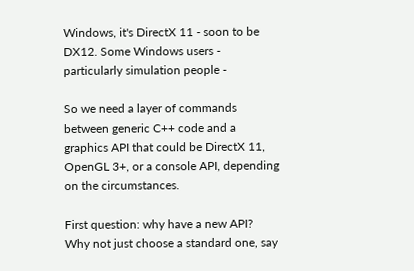Windows, it's DirectX 11 - soon to be DX12. Some Windows users - particularly simulation people -

So we need a layer of commands between generic C++ code and a graphics API that could be DirectX 11, OpenGL 3+, or a console API, depending on the circumstances.

First question: why have a new API? Why not just choose a standard one, say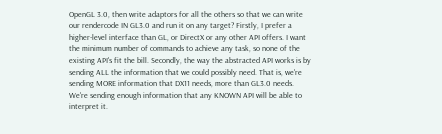OpenGL 3.0, then write adaptors for all the others so that we can write our rendercode IN GL3.0 and run it on any target? Firstly, I prefer a higher-level interface than GL, or DirectX or any other API offers. I want the minimum number of commands to achieve any task, so none of the existing API's fit the bill. Secondly, the way the abstracted API works is by sending ALL the information that we could possibly need. That is, we're sending MORE information that DX11 needs, more than GL3.0 needs. We're sending enough information that any KNOWN API will be able to interpret it.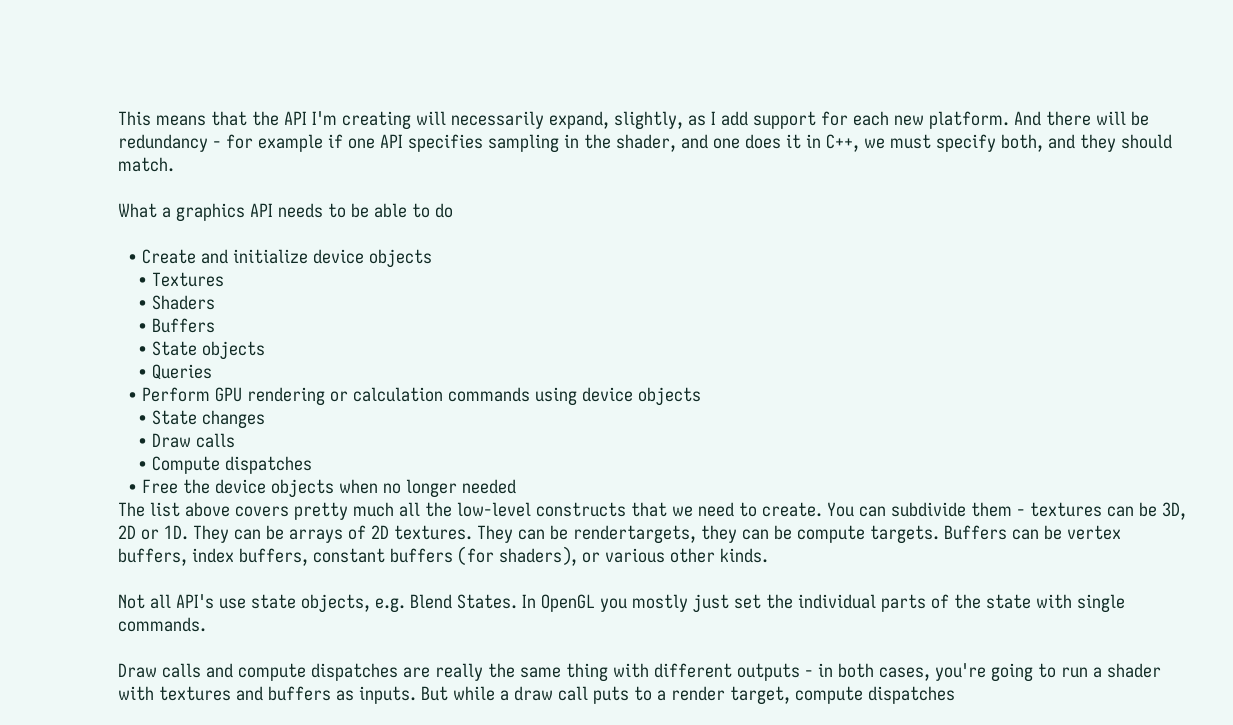This means that the API I'm creating will necessarily expand, slightly, as I add support for each new platform. And there will be redundancy - for example if one API specifies sampling in the shader, and one does it in C++, we must specify both, and they should match.

What a graphics API needs to be able to do

  • Create and initialize device objects
    • Textures
    • Shaders
    • Buffers
    • State objects
    • Queries
  • Perform GPU rendering or calculation commands using device objects
    • State changes
    • Draw calls
    • Compute dispatches
  • Free the device objects when no longer needed
The list above covers pretty much all the low-level constructs that we need to create. You can subdivide them - textures can be 3D, 2D or 1D. They can be arrays of 2D textures. They can be rendertargets, they can be compute targets. Buffers can be vertex buffers, index buffers, constant buffers (for shaders), or various other kinds.

Not all API's use state objects, e.g. Blend States. In OpenGL you mostly just set the individual parts of the state with single commands.

Draw calls and compute dispatches are really the same thing with different outputs - in both cases, you're going to run a shader with textures and buffers as inputs. But while a draw call puts to a render target, compute dispatches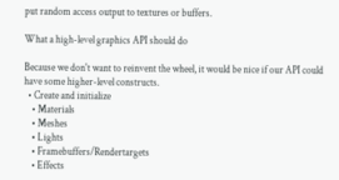put random access output to textures or buffers.

What a high-level graphics API should do

Because we don't want to reinvent the wheel, it would be nice if our API could have some higher-level constructs.
  • Create and initialize
    • Materials
    • Meshes
    • Lights
    • Framebuffers/Rendertargets
    • Effects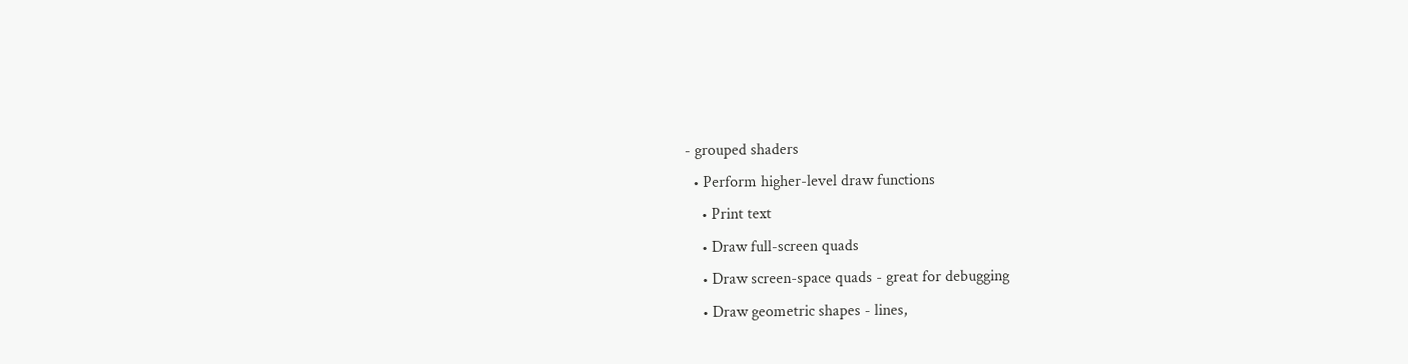- grouped shaders
  • Perform higher-level draw functions
    • Print text
    • Draw full-screen quads
    • Draw screen-space quads - great for debugging
    • Draw geometric shapes - lines,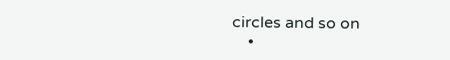circles and so on
    •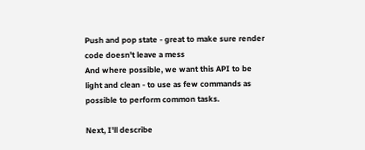Push and pop state - great to make sure render code doesn't leave a mess
And where possible, we want this API to be light and clean - to use as few commands as possible to perform common tasks.

Next, I'll describe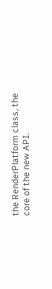the RenderPlatform class, the core of the new API.